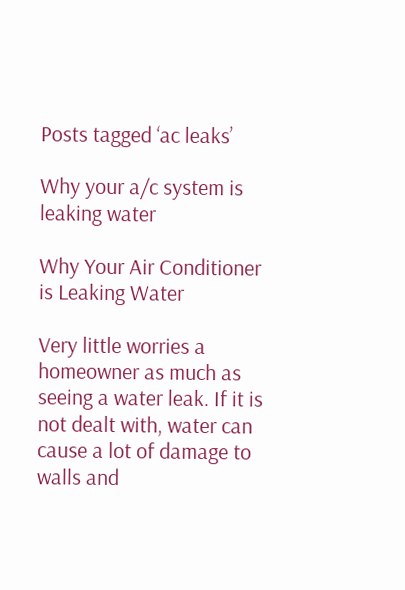Posts tagged ‘ac leaks’

Why your a/c system is leaking water

Why Your Air Conditioner is Leaking Water

Very little worries a homeowner as much as seeing a water leak. If it is not dealt with, water can cause a lot of damage to walls and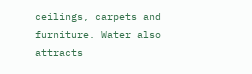ceilings, carpets and furniture. Water also attracts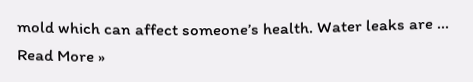mold which can affect someone’s health. Water leaks are ... Read More »